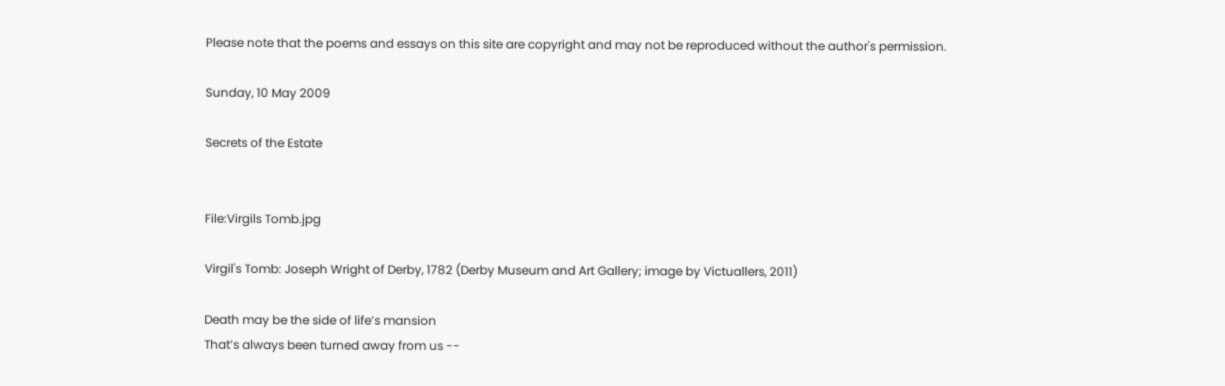Please note that the poems and essays on this site are copyright and may not be reproduced without the author's permission.

Sunday, 10 May 2009

Secrets of the Estate


File:Virgils Tomb.jpg

Virgil's Tomb: Joseph Wright of Derby, 1782 (Derby Museum and Art Gallery; image by Victuallers, 2011)

Death may be the side of life’s mansion
That’s always been turned away from us --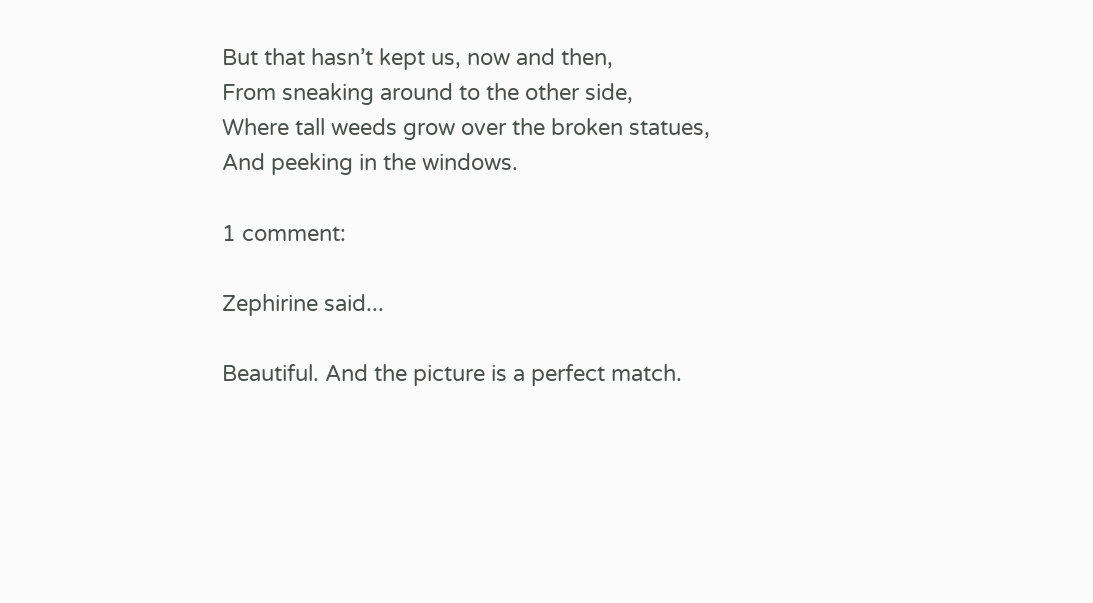But that hasn’t kept us, now and then,
From sneaking around to the other side,
Where tall weeds grow over the broken statues,
And peeking in the windows.

1 comment:

Zephirine said...

Beautiful. And the picture is a perfect match.